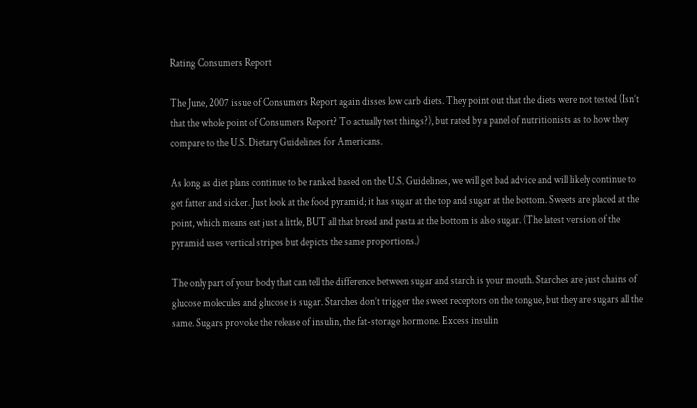Rating Consumers Report

The June, 2007 issue of Consumers Report again disses low carb diets. They point out that the diets were not tested (Isn’t that the whole point of Consumers Report? To actually test things?), but rated by a panel of nutritionists as to how they compare to the U.S. Dietary Guidelines for Americans.

As long as diet plans continue to be ranked based on the U.S. Guidelines, we will get bad advice and will likely continue to get fatter and sicker. Just look at the food pyramid; it has sugar at the top and sugar at the bottom. Sweets are placed at the point, which means eat just a little, BUT all that bread and pasta at the bottom is also sugar. (The latest version of the pyramid uses vertical stripes but depicts the same proportions.)

The only part of your body that can tell the difference between sugar and starch is your mouth. Starches are just chains of glucose molecules and glucose is sugar. Starches don’t trigger the sweet receptors on the tongue, but they are sugars all the same. Sugars provoke the release of insulin, the fat-storage hormone. Excess insulin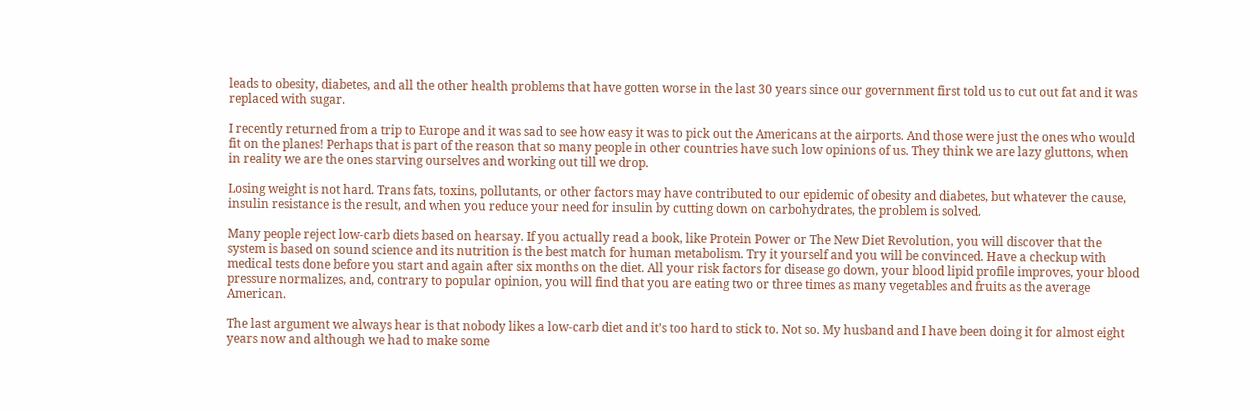leads to obesity, diabetes, and all the other health problems that have gotten worse in the last 30 years since our government first told us to cut out fat and it was replaced with sugar.

I recently returned from a trip to Europe and it was sad to see how easy it was to pick out the Americans at the airports. And those were just the ones who would fit on the planes! Perhaps that is part of the reason that so many people in other countries have such low opinions of us. They think we are lazy gluttons, when in reality we are the ones starving ourselves and working out till we drop.

Losing weight is not hard. Trans fats, toxins, pollutants, or other factors may have contributed to our epidemic of obesity and diabetes, but whatever the cause, insulin resistance is the result, and when you reduce your need for insulin by cutting down on carbohydrates, the problem is solved.

Many people reject low-carb diets based on hearsay. If you actually read a book, like Protein Power or The New Diet Revolution, you will discover that the system is based on sound science and its nutrition is the best match for human metabolism. Try it yourself and you will be convinced. Have a checkup with medical tests done before you start and again after six months on the diet. All your risk factors for disease go down, your blood lipid profile improves, your blood pressure normalizes, and, contrary to popular opinion, you will find that you are eating two or three times as many vegetables and fruits as the average American.

The last argument we always hear is that nobody likes a low-carb diet and it’s too hard to stick to. Not so. My husband and I have been doing it for almost eight years now and although we had to make some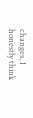changes, I honestly think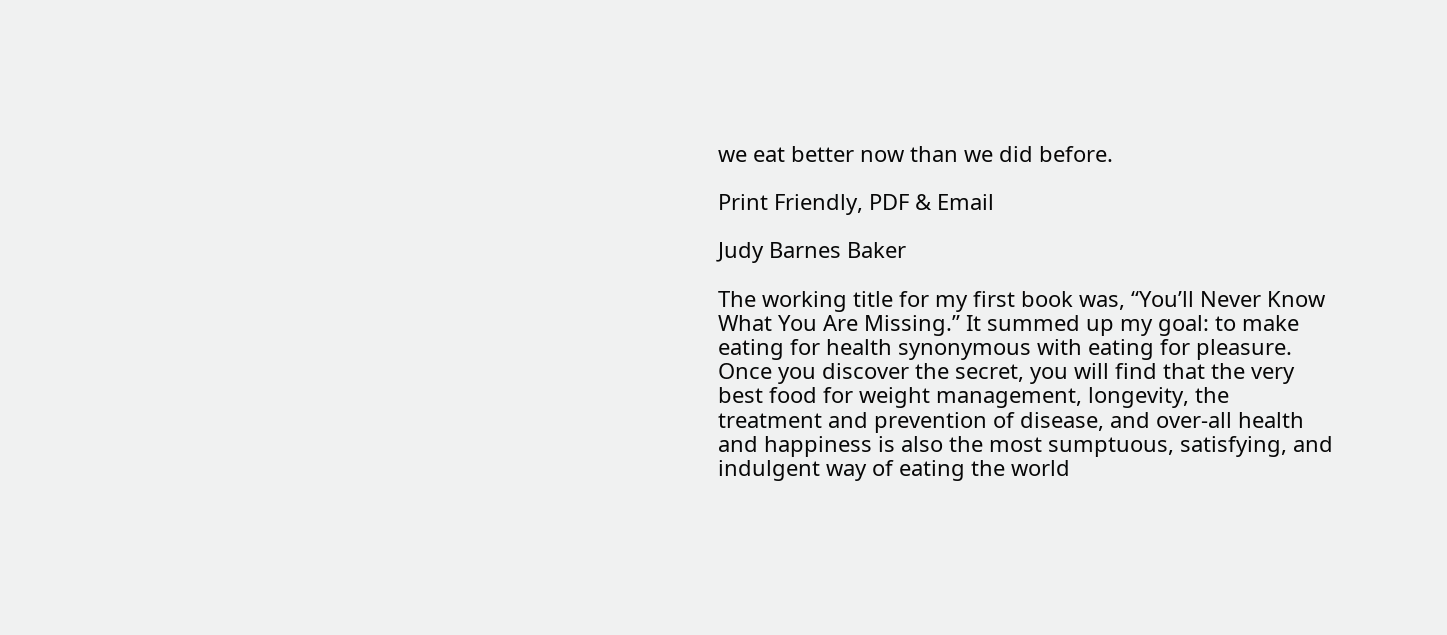we eat better now than we did before.

Print Friendly, PDF & Email

Judy Barnes Baker

The working title for my first book was, “You’ll Never Know What You Are Missing.” It summed up my goal: to make eating for health synonymous with eating for pleasure. Once you discover the secret, you will find that the very best food for weight management, longevity, the treatment and prevention of disease, and over-all health and happiness is also the most sumptuous, satisfying, and indulgent way of eating the world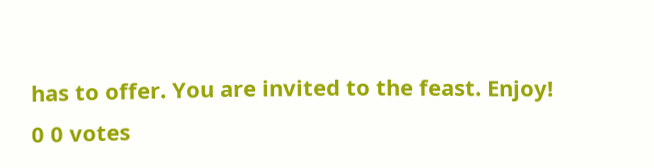has to offer. You are invited to the feast. Enjoy!
0 0 votes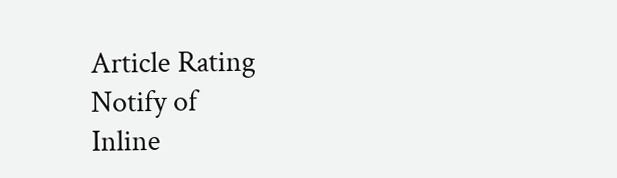Article Rating
Notify of
Inline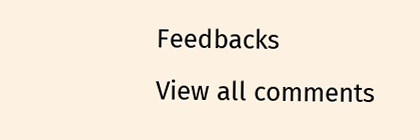Feedbacks
View all comments